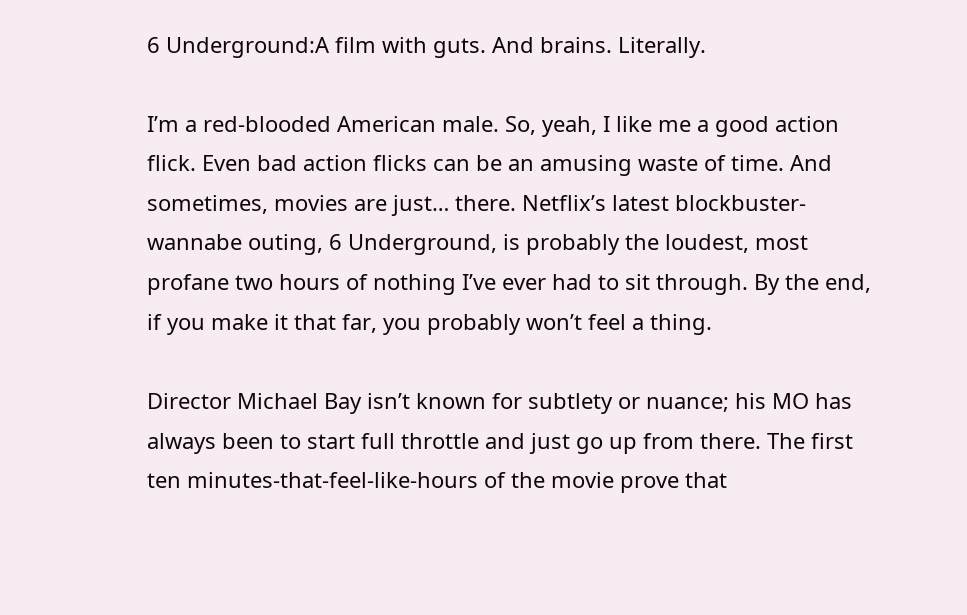6 Underground:A film with guts. And brains. Literally.

I’m a red-blooded American male. So, yeah, I like me a good action flick. Even bad action flicks can be an amusing waste of time. And sometimes, movies are just… there. Netflix’s latest blockbuster-wannabe outing, 6 Underground, is probably the loudest, most profane two hours of nothing I’ve ever had to sit through. By the end, if you make it that far, you probably won’t feel a thing.

Director Michael Bay isn’t known for subtlety or nuance; his MO has always been to start full throttle and just go up from there. The first ten minutes-that-feel-like-hours of the movie prove that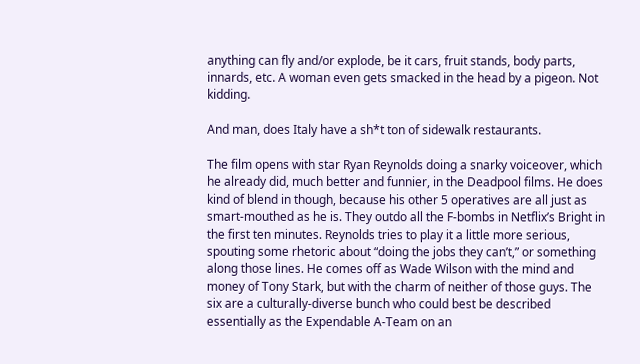anything can fly and/or explode, be it cars, fruit stands, body parts, innards, etc. A woman even gets smacked in the head by a pigeon. Not kidding.

And man, does Italy have a sh*t ton of sidewalk restaurants.

The film opens with star Ryan Reynolds doing a snarky voiceover, which he already did, much better and funnier, in the Deadpool films. He does kind of blend in though, because his other 5 operatives are all just as smart-mouthed as he is. They outdo all the F-bombs in Netflix’s Bright in the first ten minutes. Reynolds tries to play it a little more serious, spouting some rhetoric about “doing the jobs they can’t,” or something along those lines. He comes off as Wade Wilson with the mind and money of Tony Stark, but with the charm of neither of those guys. The six are a culturally-diverse bunch who could best be described essentially as the Expendable A-Team on an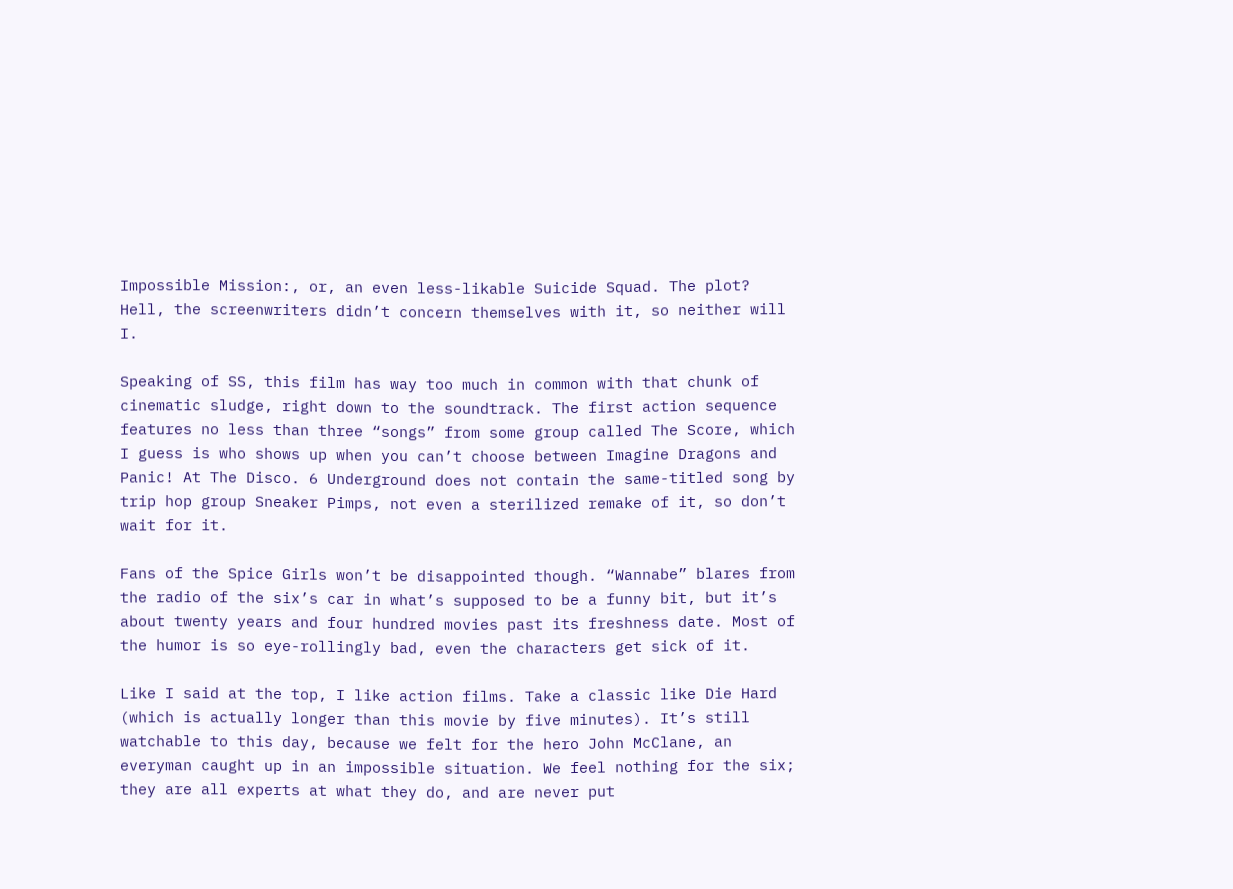Impossible Mission:, or, an even less-likable Suicide Squad. The plot? Hell, the screenwriters didn’t concern themselves with it, so neither will I.

Speaking of SS, this film has way too much in common with that chunk of cinematic sludge, right down to the soundtrack. The first action sequence features no less than three “songs” from some group called The Score, which I guess is who shows up when you can’t choose between Imagine Dragons and Panic! At The Disco. 6 Underground does not contain the same-titled song by trip hop group Sneaker Pimps, not even a sterilized remake of it, so don’t wait for it.

Fans of the Spice Girls won’t be disappointed though. “Wannabe” blares from the radio of the six’s car in what’s supposed to be a funny bit, but it’s about twenty years and four hundred movies past its freshness date. Most of the humor is so eye-rollingly bad, even the characters get sick of it.

Like I said at the top, I like action films. Take a classic like Die Hard (which is actually longer than this movie by five minutes). It’s still watchable to this day, because we felt for the hero John McClane, an everyman caught up in an impossible situation. We feel nothing for the six; they are all experts at what they do, and are never put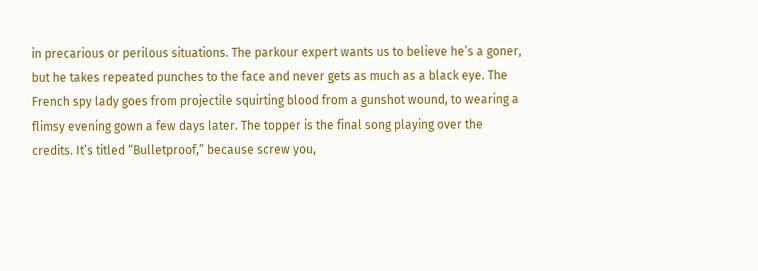in precarious or perilous situations. The parkour expert wants us to believe he’s a goner, but he takes repeated punches to the face and never gets as much as a black eye. The French spy lady goes from projectile squirting blood from a gunshot wound, to wearing a flimsy evening gown a few days later. The topper is the final song playing over the credits. It’s titled “Bulletproof,” because screw you,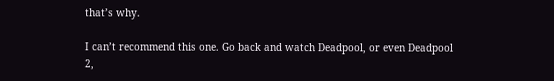that’s why.

I can’t recommend this one. Go back and watch Deadpool, or even Deadpool 2,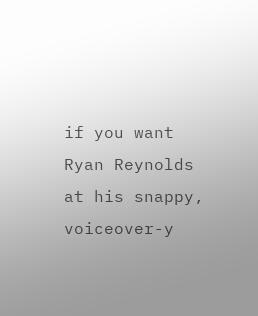if you want Ryan Reynolds at his snappy, voiceover-y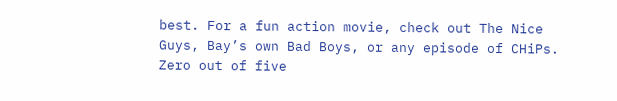best. For a fun action movie, check out The Nice Guys, Bay’s own Bad Boys, or any episode of CHiPs. Zero out of five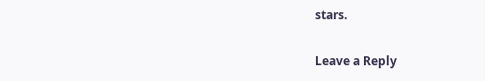stars.

Leave a Reply